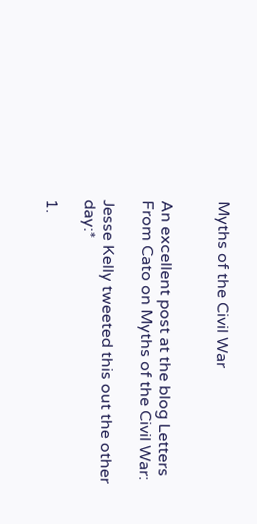Myths of the Civil War


An excellent post at the blog Letters From Cato on Myths of the Civil War:

Jesse Kelly tweeted this out the other day:*

1.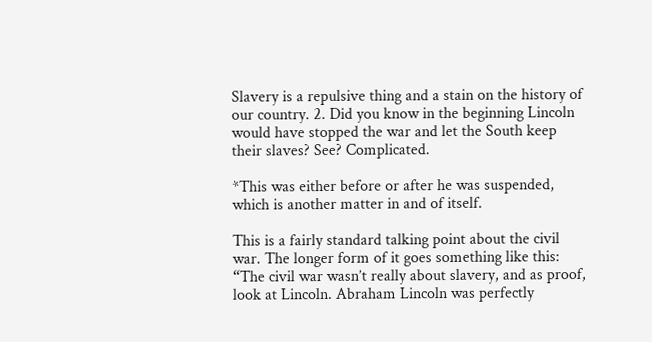Slavery is a repulsive thing and a stain on the history of our country. 2. Did you know in the beginning Lincoln would have stopped the war and let the South keep their slaves? See? Complicated.

*This was either before or after he was suspended, which is another matter in and of itself.

This is a fairly standard talking point about the civil war. The longer form of it goes something like this: “The civil war wasn’t really about slavery, and as proof, look at Lincoln. Abraham Lincoln was perfectly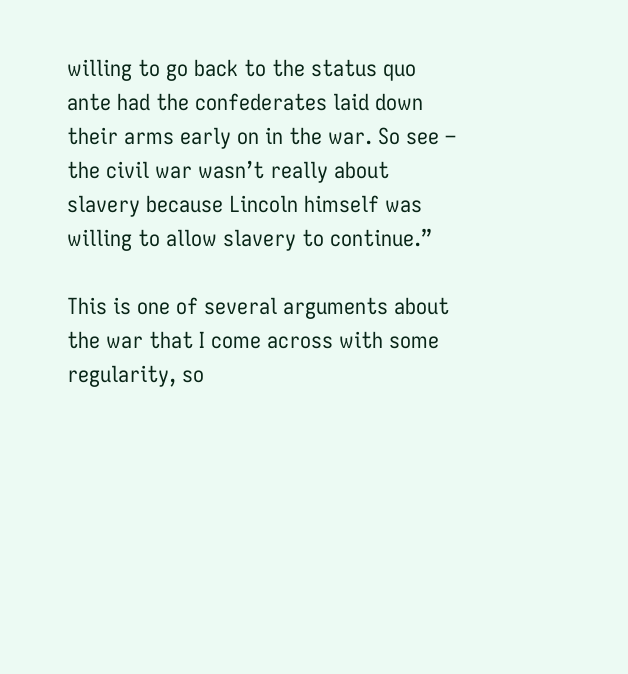willing to go back to the status quo ante had the confederates laid down their arms early on in the war. So see – the civil war wasn’t really about slavery because Lincoln himself was willing to allow slavery to continue.”

This is one of several arguments about the war that I come across with some regularity, so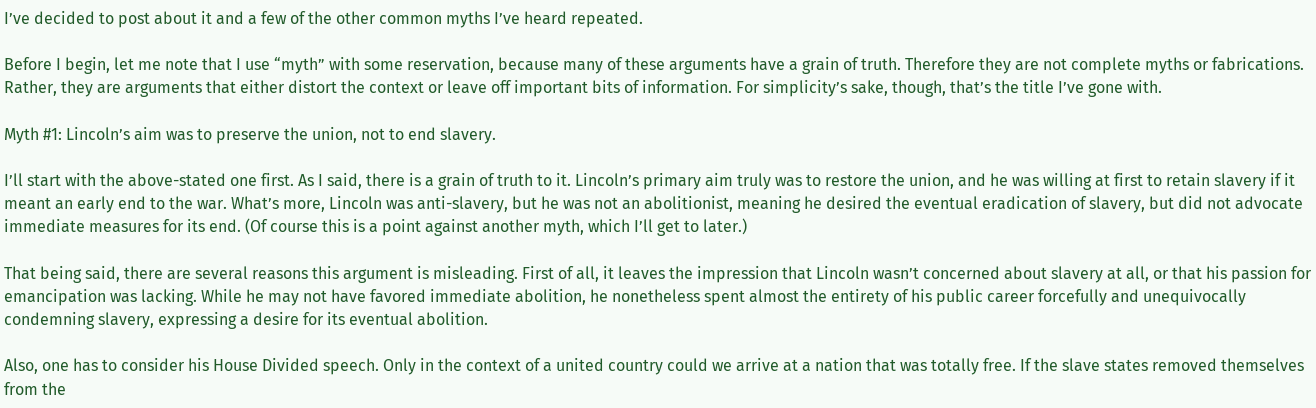I’ve decided to post about it and a few of the other common myths I’ve heard repeated.

Before I begin, let me note that I use “myth” with some reservation, because many of these arguments have a grain of truth. Therefore they are not complete myths or fabrications. Rather, they are arguments that either distort the context or leave off important bits of information. For simplicity’s sake, though, that’s the title I’ve gone with.

Myth #1: Lincoln’s aim was to preserve the union, not to end slavery.

I’ll start with the above-stated one first. As I said, there is a grain of truth to it. Lincoln’s primary aim truly was to restore the union, and he was willing at first to retain slavery if it meant an early end to the war. What’s more, Lincoln was anti-slavery, but he was not an abolitionist, meaning he desired the eventual eradication of slavery, but did not advocate immediate measures for its end. (Of course this is a point against another myth, which I’ll get to later.)

That being said, there are several reasons this argument is misleading. First of all, it leaves the impression that Lincoln wasn’t concerned about slavery at all, or that his passion for emancipation was lacking. While he may not have favored immediate abolition, he nonetheless spent almost the entirety of his public career forcefully and unequivocally condemning slavery, expressing a desire for its eventual abolition.

Also, one has to consider his House Divided speech. Only in the context of a united country could we arrive at a nation that was totally free. If the slave states removed themselves from the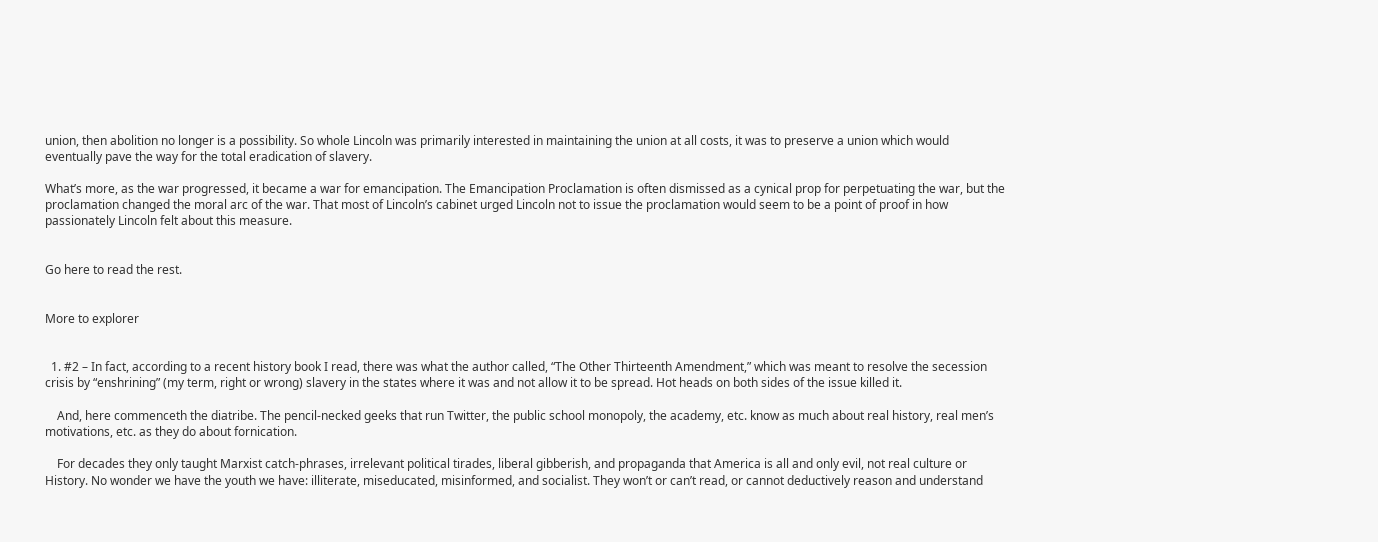union, then abolition no longer is a possibility. So whole Lincoln was primarily interested in maintaining the union at all costs, it was to preserve a union which would eventually pave the way for the total eradication of slavery.

What’s more, as the war progressed, it became a war for emancipation. The Emancipation Proclamation is often dismissed as a cynical prop for perpetuating the war, but the proclamation changed the moral arc of the war. That most of Lincoln’s cabinet urged Lincoln not to issue the proclamation would seem to be a point of proof in how passionately Lincoln felt about this measure.


Go here to read the rest.


More to explorer


  1. #2 – In fact, according to a recent history book I read, there was what the author called, “The Other Thirteenth Amendment,” which was meant to resolve the secession crisis by “enshrining” (my term, right or wrong) slavery in the states where it was and not allow it to be spread. Hot heads on both sides of the issue killed it.

    And, here commenceth the diatribe. The pencil-necked geeks that run Twitter, the public school monopoly, the academy, etc. know as much about real history, real men’s motivations, etc. as they do about fornication.

    For decades they only taught Marxist catch-phrases, irrelevant political tirades, liberal gibberish, and propaganda that America is all and only evil, not real culture or History. No wonder we have the youth we have: illiterate, miseducated, misinformed, and socialist. They won’t or can’t read, or cannot deductively reason and understand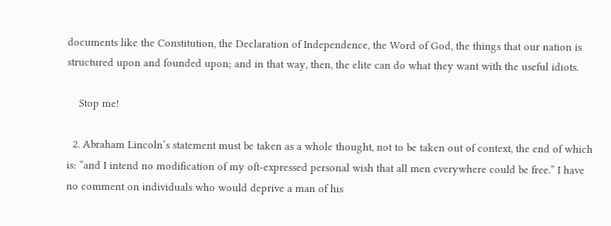documents like the Constitution, the Declaration of Independence, the Word of God, the things that our nation is structured upon and founded upon; and in that way, then, the elite can do what they want with the useful idiots.

    Stop me!

  2. Abraham Lincoln’s statement must be taken as a whole thought, not to be taken out of context, the end of which is: “and I intend no modification of my oft-expressed personal wish that all men everywhere could be free.” I have no comment on individuals who would deprive a man of his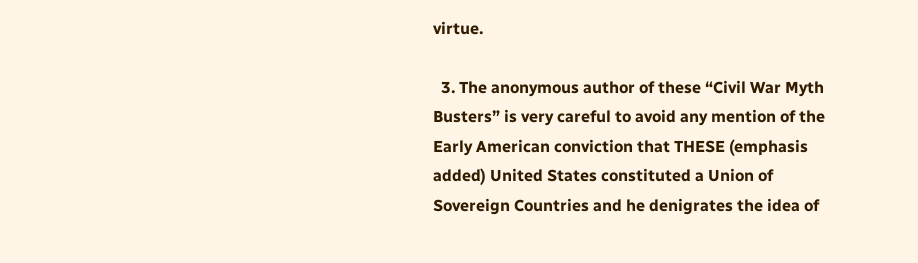virtue.

  3. The anonymous author of these “Civil War Myth Busters” is very careful to avoid any mention of the Early American conviction that THESE (emphasis added) United States constituted a Union of Sovereign Countries and he denigrates the idea of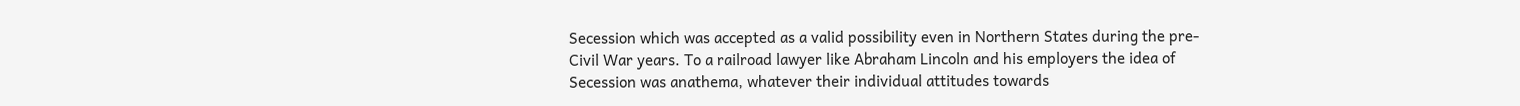Secession which was accepted as a valid possibility even in Northern States during the pre-Civil War years. To a railroad lawyer like Abraham Lincoln and his employers the idea of Secession was anathema, whatever their individual attitudes towards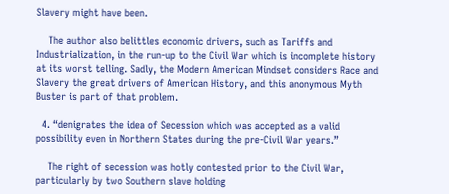Slavery might have been.

    The author also belittles economic drivers, such as Tariffs and Industrialization, in the run-up to the Civil War which is incomplete history at its worst telling. Sadly, the Modern American Mindset considers Race and Slavery the great drivers of American History, and this anonymous Myth Buster is part of that problem.

  4. “denigrates the idea of Secession which was accepted as a valid possibility even in Northern States during the pre-Civil War years.”

    The right of secession was hotly contested prior to the Civil War, particularly by two Southern slave holding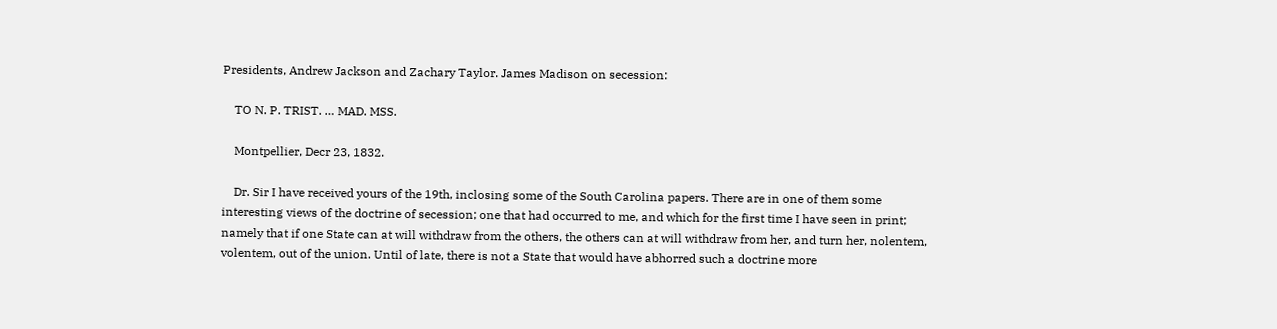Presidents, Andrew Jackson and Zachary Taylor. James Madison on secession:

    TO N. P. TRIST. … MAD. MSS.

    Montpellier, Decr 23, 1832.

    Dr. Sir I have received yours of the 19th, inclosing some of the South Carolina papers. There are in one of them some interesting views of the doctrine of secession; one that had occurred to me, and which for the first time I have seen in print; namely that if one State can at will withdraw from the others, the others can at will withdraw from her, and turn her, nolentem, volentem, out of the union. Until of late, there is not a State that would have abhorred such a doctrine more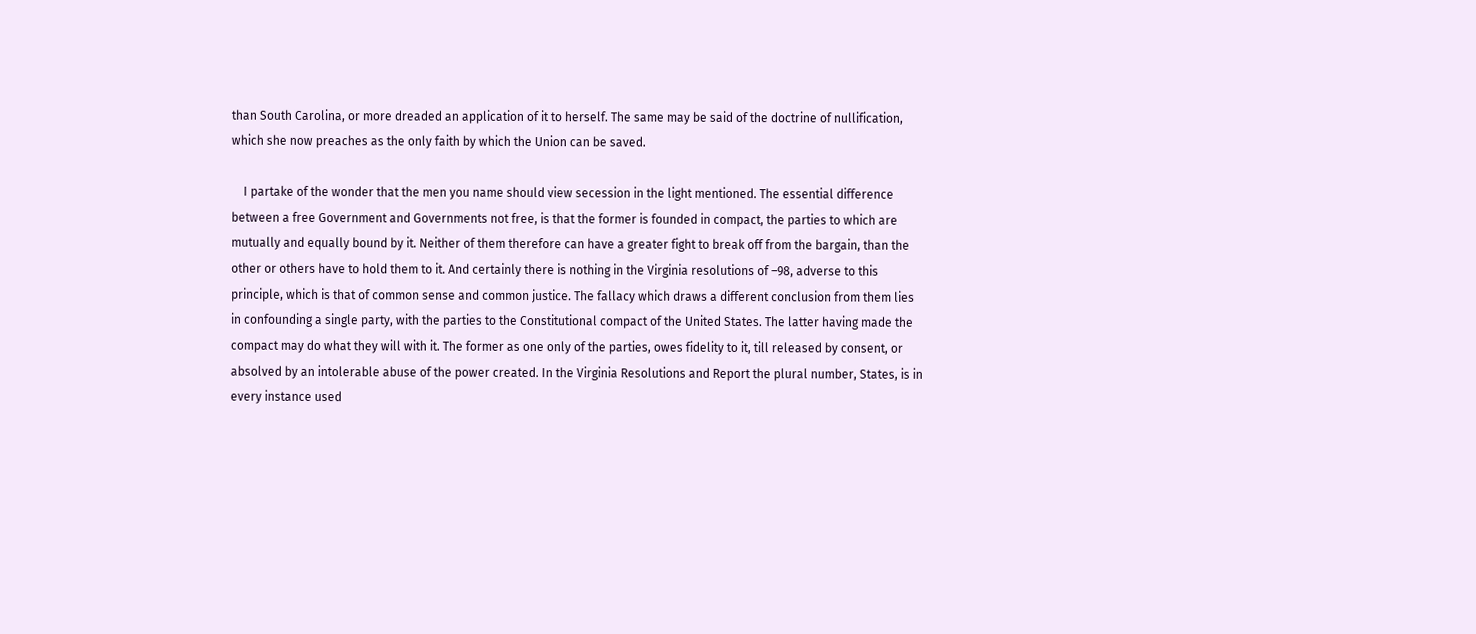than South Carolina, or more dreaded an application of it to herself. The same may be said of the doctrine of nullification, which she now preaches as the only faith by which the Union can be saved.

    I partake of the wonder that the men you name should view secession in the light mentioned. The essential difference between a free Government and Governments not free, is that the former is founded in compact, the parties to which are mutually and equally bound by it. Neither of them therefore can have a greater fight to break off from the bargain, than the other or others have to hold them to it. And certainly there is nothing in the Virginia resolutions of –98, adverse to this principle, which is that of common sense and common justice. The fallacy which draws a different conclusion from them lies in confounding a single party, with the parties to the Constitutional compact of the United States. The latter having made the compact may do what they will with it. The former as one only of the parties, owes fidelity to it, till released by consent, or absolved by an intolerable abuse of the power created. In the Virginia Resolutions and Report the plural number, States, is in every instance used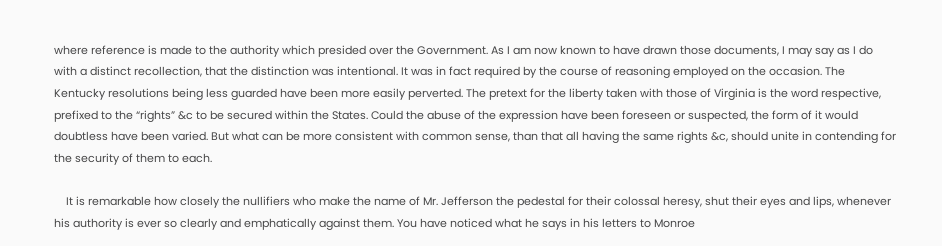where reference is made to the authority which presided over the Government. As I am now known to have drawn those documents, I may say as I do with a distinct recollection, that the distinction was intentional. It was in fact required by the course of reasoning employed on the occasion. The Kentucky resolutions being less guarded have been more easily perverted. The pretext for the liberty taken with those of Virginia is the word respective, prefixed to the “rights” &c to be secured within the States. Could the abuse of the expression have been foreseen or suspected, the form of it would doubtless have been varied. But what can be more consistent with common sense, than that all having the same rights &c, should unite in contending for the security of them to each.

    It is remarkable how closely the nullifiers who make the name of Mr. Jefferson the pedestal for their colossal heresy, shut their eyes and lips, whenever his authority is ever so clearly and emphatically against them. You have noticed what he says in his letters to Monroe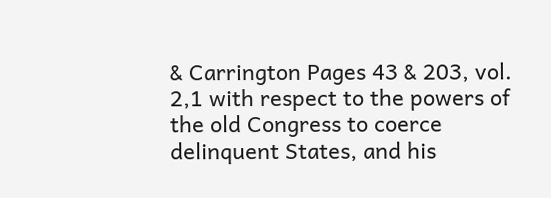& Carrington Pages 43 & 203, vol. 2,1 with respect to the powers of the old Congress to coerce delinquent States, and his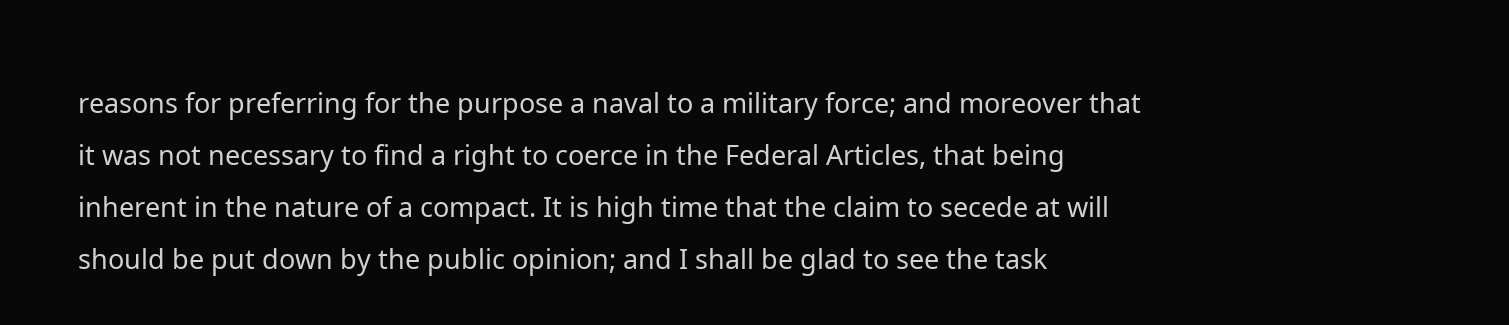reasons for preferring for the purpose a naval to a military force; and moreover that it was not necessary to find a right to coerce in the Federal Articles, that being inherent in the nature of a compact. It is high time that the claim to secede at will should be put down by the public opinion; and I shall be glad to see the task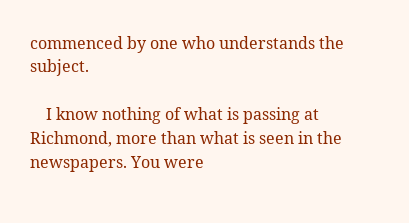commenced by one who understands the subject.

    I know nothing of what is passing at Richmond, more than what is seen in the newspapers. You were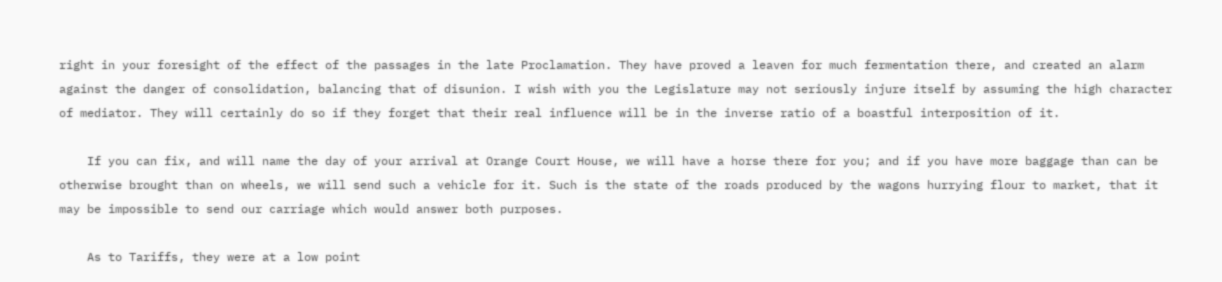right in your foresight of the effect of the passages in the late Proclamation. They have proved a leaven for much fermentation there, and created an alarm against the danger of consolidation, balancing that of disunion. I wish with you the Legislature may not seriously injure itself by assuming the high character of mediator. They will certainly do so if they forget that their real influence will be in the inverse ratio of a boastful interposition of it.

    If you can fix, and will name the day of your arrival at Orange Court House, we will have a horse there for you; and if you have more baggage than can be otherwise brought than on wheels, we will send such a vehicle for it. Such is the state of the roads produced by the wagons hurrying flour to market, that it may be impossible to send our carriage which would answer both purposes.

    As to Tariffs, they were at a low point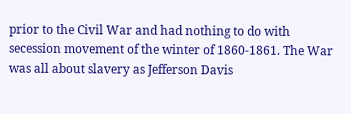prior to the Civil War and had nothing to do with secession movement of the winter of 1860-1861. The War was all about slavery as Jefferson Davis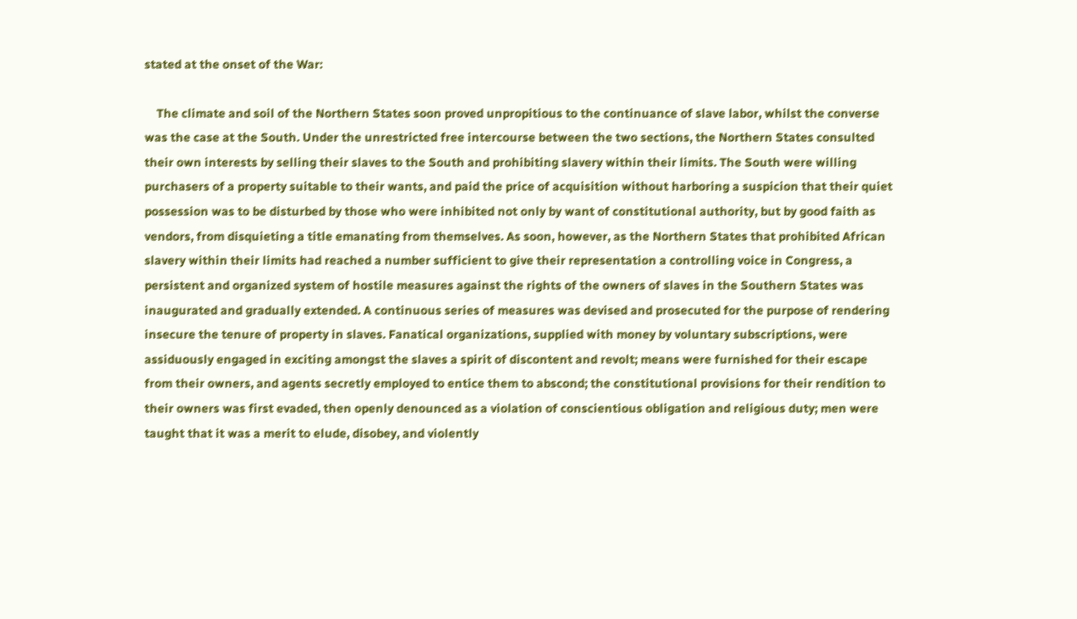stated at the onset of the War:

    The climate and soil of the Northern States soon proved unpropitious to the continuance of slave labor, whilst the converse was the case at the South. Under the unrestricted free intercourse between the two sections, the Northern States consulted their own interests by selling their slaves to the South and prohibiting slavery within their limits. The South were willing purchasers of a property suitable to their wants, and paid the price of acquisition without harboring a suspicion that their quiet possession was to be disturbed by those who were inhibited not only by want of constitutional authority, but by good faith as vendors, from disquieting a title emanating from themselves. As soon, however, as the Northern States that prohibited African slavery within their limits had reached a number sufficient to give their representation a controlling voice in Congress, a persistent and organized system of hostile measures against the rights of the owners of slaves in the Southern States was inaugurated and gradually extended. A continuous series of measures was devised and prosecuted for the purpose of rendering insecure the tenure of property in slaves. Fanatical organizations, supplied with money by voluntary subscriptions, were assiduously engaged in exciting amongst the slaves a spirit of discontent and revolt; means were furnished for their escape from their owners, and agents secretly employed to entice them to abscond; the constitutional provisions for their rendition to their owners was first evaded, then openly denounced as a violation of conscientious obligation and religious duty; men were taught that it was a merit to elude, disobey, and violently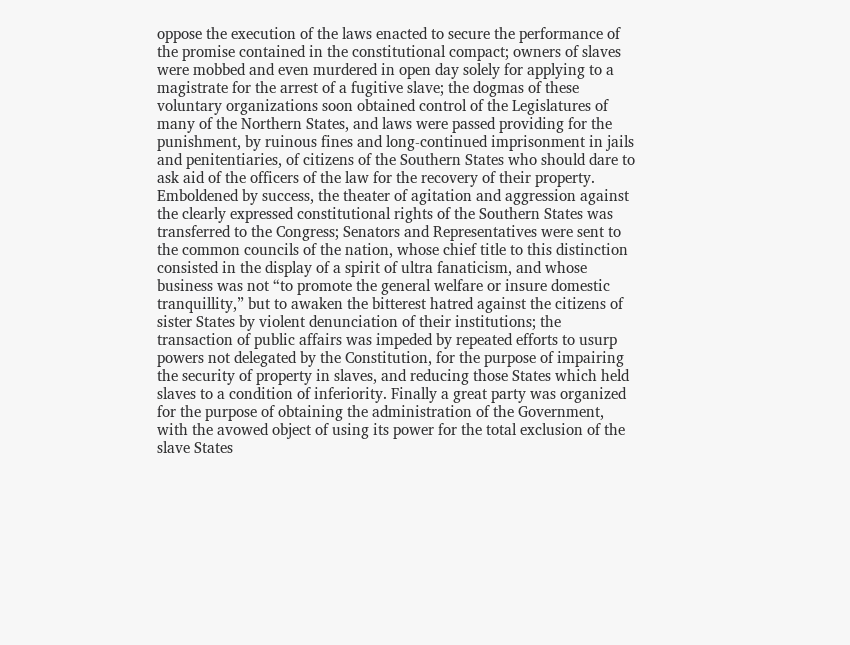oppose the execution of the laws enacted to secure the performance of the promise contained in the constitutional compact; owners of slaves were mobbed and even murdered in open day solely for applying to a magistrate for the arrest of a fugitive slave; the dogmas of these voluntary organizations soon obtained control of the Legislatures of many of the Northern States, and laws were passed providing for the punishment, by ruinous fines and long-continued imprisonment in jails and penitentiaries, of citizens of the Southern States who should dare to ask aid of the officers of the law for the recovery of their property. Emboldened by success, the theater of agitation and aggression against the clearly expressed constitutional rights of the Southern States was transferred to the Congress; Senators and Representatives were sent to the common councils of the nation, whose chief title to this distinction consisted in the display of a spirit of ultra fanaticism, and whose business was not “to promote the general welfare or insure domestic tranquillity,” but to awaken the bitterest hatred against the citizens of sister States by violent denunciation of their institutions; the transaction of public affairs was impeded by repeated efforts to usurp powers not delegated by the Constitution, for the purpose of impairing the security of property in slaves, and reducing those States which held slaves to a condition of inferiority. Finally a great party was organized for the purpose of obtaining the administration of the Government, with the avowed object of using its power for the total exclusion of the slave States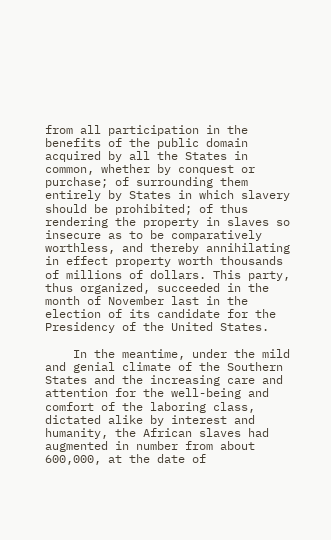from all participation in the benefits of the public domain acquired by all the States in common, whether by conquest or purchase; of surrounding them entirely by States in which slavery should be prohibited; of thus rendering the property in slaves so insecure as to be comparatively worthless, and thereby annihilating in effect property worth thousands of millions of dollars. This party, thus organized, succeeded in the month of November last in the election of its candidate for the Presidency of the United States.

    In the meantime, under the mild and genial climate of the Southern States and the increasing care and attention for the well-being and comfort of the laboring class, dictated alike by interest and humanity, the African slaves had augmented in number from about 600,000, at the date of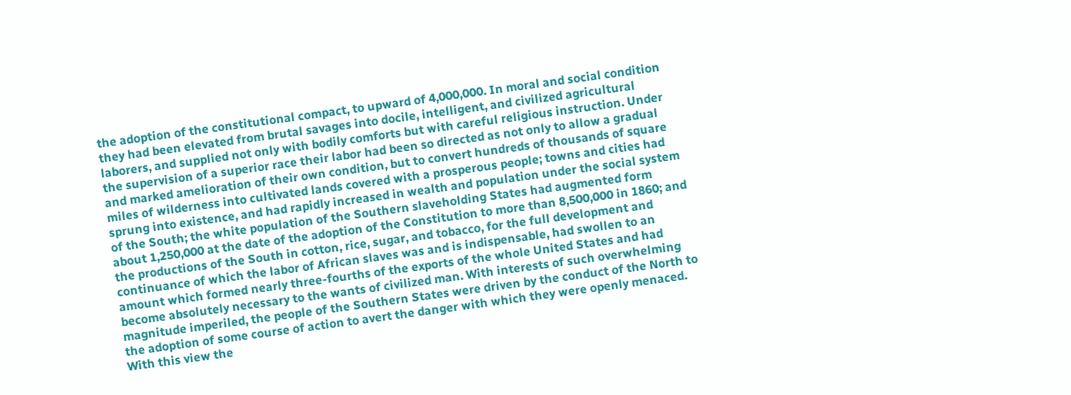the adoption of the constitutional compact, to upward of 4,000,000. In moral and social condition they had been elevated from brutal savages into docile, intelligent, and civilized agricultural laborers, and supplied not only with bodily comforts but with careful religious instruction. Under the supervision of a superior race their labor had been so directed as not only to allow a gradual and marked amelioration of their own condition, but to convert hundreds of thousands of square miles of wilderness into cultivated lands covered with a prosperous people; towns and cities had sprung into existence, and had rapidly increased in wealth and population under the social system of the South; the white population of the Southern slaveholding States had augmented form about 1,250,000 at the date of the adoption of the Constitution to more than 8,500,000 in 1860; and the productions of the South in cotton, rice, sugar, and tobacco, for the full development and continuance of which the labor of African slaves was and is indispensable, had swollen to an amount which formed nearly three-fourths of the exports of the whole United States and had become absolutely necessary to the wants of civilized man. With interests of such overwhelming magnitude imperiled, the people of the Southern States were driven by the conduct of the North to the adoption of some course of action to avert the danger with which they were openly menaced. With this view the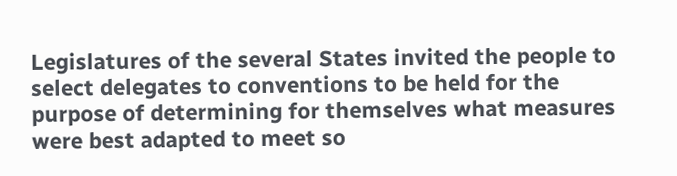Legislatures of the several States invited the people to select delegates to conventions to be held for the purpose of determining for themselves what measures were best adapted to meet so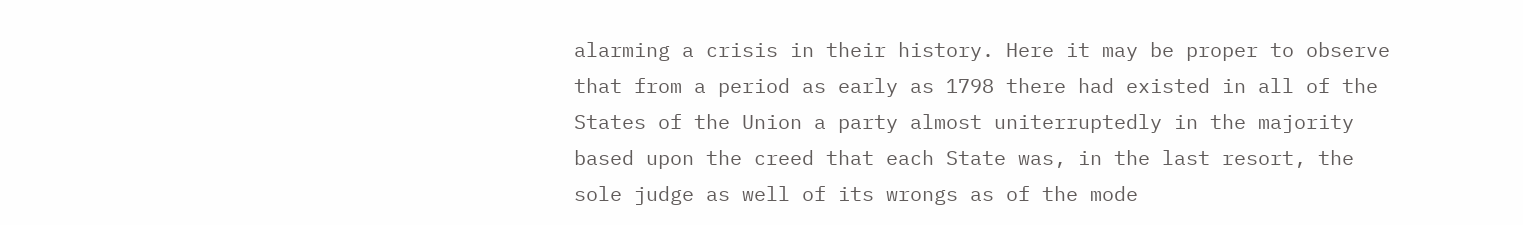alarming a crisis in their history. Here it may be proper to observe that from a period as early as 1798 there had existed in all of the States of the Union a party almost uniterruptedly in the majority based upon the creed that each State was, in the last resort, the sole judge as well of its wrongs as of the mode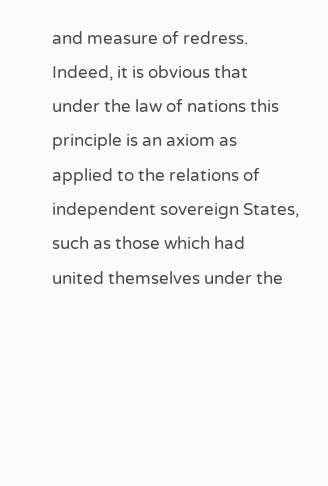and measure of redress. Indeed, it is obvious that under the law of nations this principle is an axiom as applied to the relations of independent sovereign States, such as those which had united themselves under the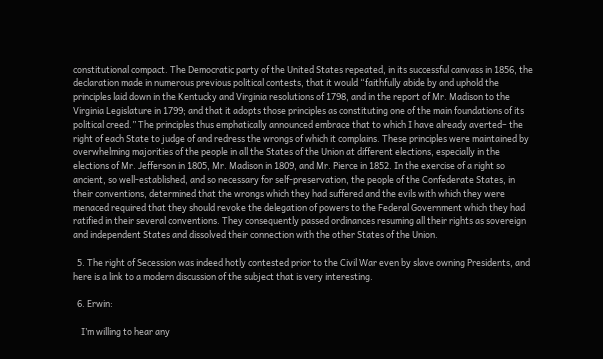constitutional compact. The Democratic party of the United States repeated, in its successful canvass in 1856, the declaration made in numerous previous political contests, that it would “faithfully abide by and uphold the principles laid down in the Kentucky and Virginia resolutions of 1798, and in the report of Mr. Madison to the Virginia Legislature in 1799; and that it adopts those principles as constituting one of the main foundations of its political creed.” The principles thus emphatically announced embrace that to which I have already averted– the right of each State to judge of and redress the wrongs of which it complains. These principles were maintained by overwhelming majorities of the people in all the States of the Union at different elections, especially in the elections of Mr. Jefferson in 1805, Mr. Madison in 1809, and Mr. Pierce in 1852. In the exercise of a right so ancient, so well-established, and so necessary for self-preservation, the people of the Confederate States, in their conventions, determined that the wrongs which they had suffered and the evils with which they were menaced required that they should revoke the delegation of powers to the Federal Government which they had ratified in their several conventions. They consequently passed ordinances resuming all their rights as sovereign and independent States and dissolved their connection with the other States of the Union.

  5. The right of Secession was indeed hotly contested prior to the Civil War even by slave owning Presidents, and here is a link to a modern discussion of the subject that is very interesting.

  6. Erwin:

    I’m willing to hear any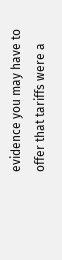evidence you may have to offer that tariffs were a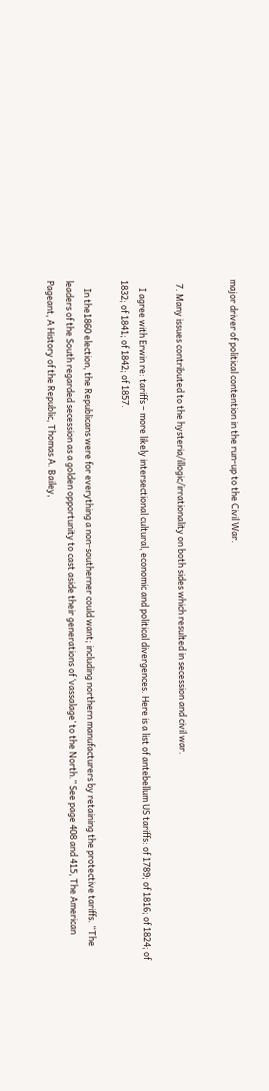major driver of political contention in the run-up to the Civil War.


  7. Many issues contributed to the hysteria/illogic/irrationality on both sides which resulted in secession and civil war.

    I agree with Erwin re: tariffs – more likely intersectional cultural, economic and political divergences. Here is a list of antebellum US tariffs: of 1789; of 1816; of 1824; of 1832; of 1841; of 1842; of 1857.

    In the1860 election, the Republicans were for everything a non-southerner could want; including northern manufacturers by retaining the protective tariffs. “The leaders of the South regarded secession as a golden opportunity to cast aside their generations of ‘vassalage’ to the North.” See page 408 and 415, The American Pageant, A History of the Republic, Thomas A. Bailey,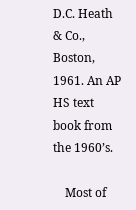D.C. Heath & Co., Boston, 1961. An AP HS text book from the 1960’s.

    Most of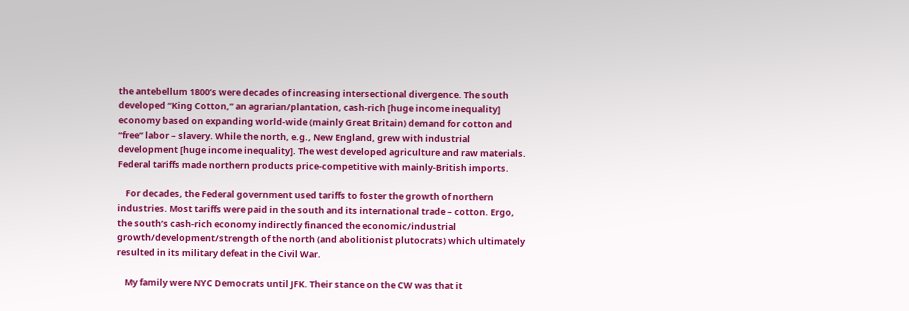the antebellum 1800’s were decades of increasing intersectional divergence. The south developed “King Cotton,” an agrarian/plantation, cash-rich [huge income inequality] economy based on expanding world-wide (mainly Great Britain) demand for cotton and “free” labor – slavery. While the north, e.g., New England, grew with industrial development [huge income inequality]. The west developed agriculture and raw materials. Federal tariffs made northern products price-competitive with mainly-British imports.

    For decades, the Federal government used tariffs to foster the growth of northern industries. Most tariffs were paid in the south and its international trade – cotton. Ergo, the south’s cash-rich economy indirectly financed the economic/industrial growth/development/strength of the north (and abolitionist plutocrats) which ultimately resulted in its military defeat in the Civil War.

    My family were NYC Democrats until JFK. Their stance on the CW was that it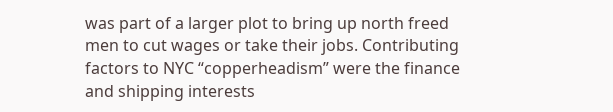was part of a larger plot to bring up north freed men to cut wages or take their jobs. Contributing factors to NYC “copperheadism” were the finance and shipping interests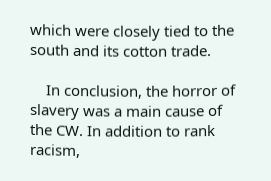which were closely tied to the south and its cotton trade.

    In conclusion, the horror of slavery was a main cause of the CW. In addition to rank racism,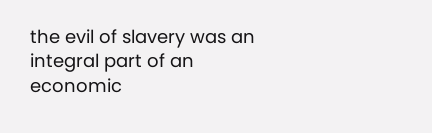the evil of slavery was an integral part of an economic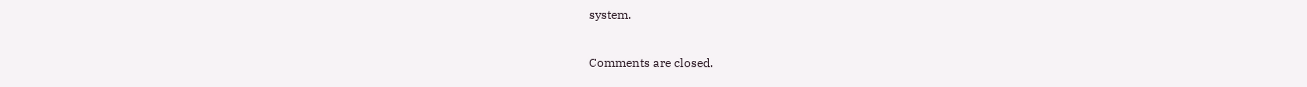system.

Comments are closed.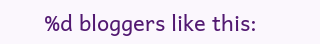%d bloggers like this: